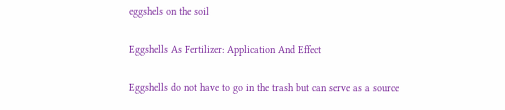eggshels on the soil

Eggshells As Fertilizer: Application And Effect

Eggshells do not have to go in the trash but can serve as a source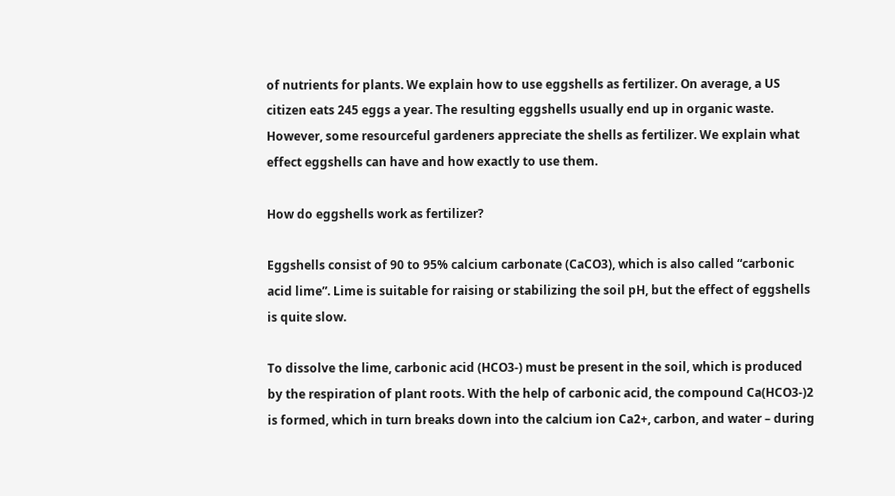of nutrients for plants. We explain how to use eggshells as fertilizer. On average, a US citizen eats 245 eggs a year. The resulting eggshells usually end up in organic waste. However, some resourceful gardeners appreciate the shells as fertilizer. We explain what effect eggshells can have and how exactly to use them.

How do eggshells work as fertilizer?

Eggshells consist of 90 to 95% calcium carbonate (CaCO3), which is also called “carbonic acid lime”. Lime is suitable for raising or stabilizing the soil pH, but the effect of eggshells is quite slow.

To dissolve the lime, carbonic acid (HCO3-) must be present in the soil, which is produced by the respiration of plant roots. With the help of carbonic acid, the compound Ca(HCO3-)2 is formed, which in turn breaks down into the calcium ion Ca2+, carbon, and water – during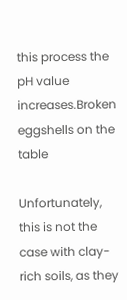this process the pH value increases.Broken eggshells on the table

Unfortunately, this is not the case with clay-rich soils, as they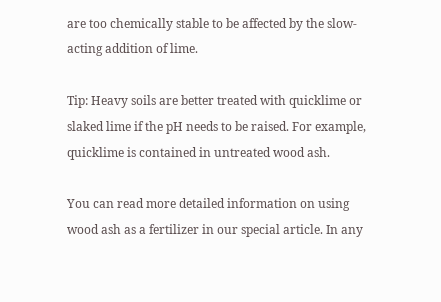are too chemically stable to be affected by the slow-acting addition of lime.

Tip: Heavy soils are better treated with quicklime or slaked lime if the pH needs to be raised. For example, quicklime is contained in untreated wood ash.

You can read more detailed information on using wood ash as a fertilizer in our special article. In any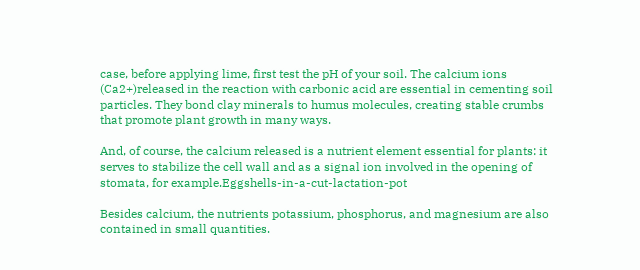case, before applying lime, first test the pH of your soil. The calcium ions (Ca2+)released in the reaction with carbonic acid are essential in cementing soil particles. They bond clay minerals to humus molecules, creating stable crumbs that promote plant growth in many ways.

And, of course, the calcium released is a nutrient element essential for plants: it serves to stabilize the cell wall and as a signal ion involved in the opening of stomata, for example.Eggshells-in-a-cut-lactation-pot

Besides calcium, the nutrients potassium, phosphorus, and magnesium are also contained in small quantities.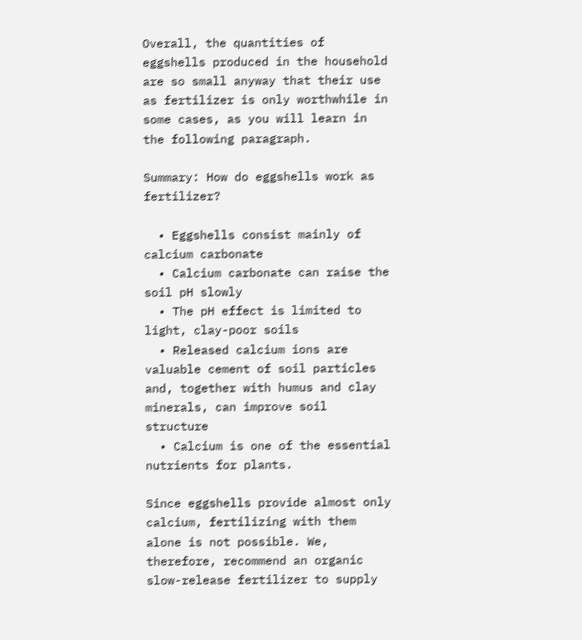Overall, the quantities of eggshells produced in the household are so small anyway that their use as fertilizer is only worthwhile in some cases, as you will learn in the following paragraph.

Summary: How do eggshells work as fertilizer?

  • Eggshells consist mainly of calcium carbonate
  • Calcium carbonate can raise the soil pH slowly
  • The pH effect is limited to light, clay-poor soils
  • Released calcium ions are valuable cement of soil particles and, together with humus and clay minerals, can improve soil structure
  • Calcium is one of the essential nutrients for plants.

Since eggshells provide almost only calcium, fertilizing with them alone is not possible. We, therefore, recommend an organic slow-release fertilizer to supply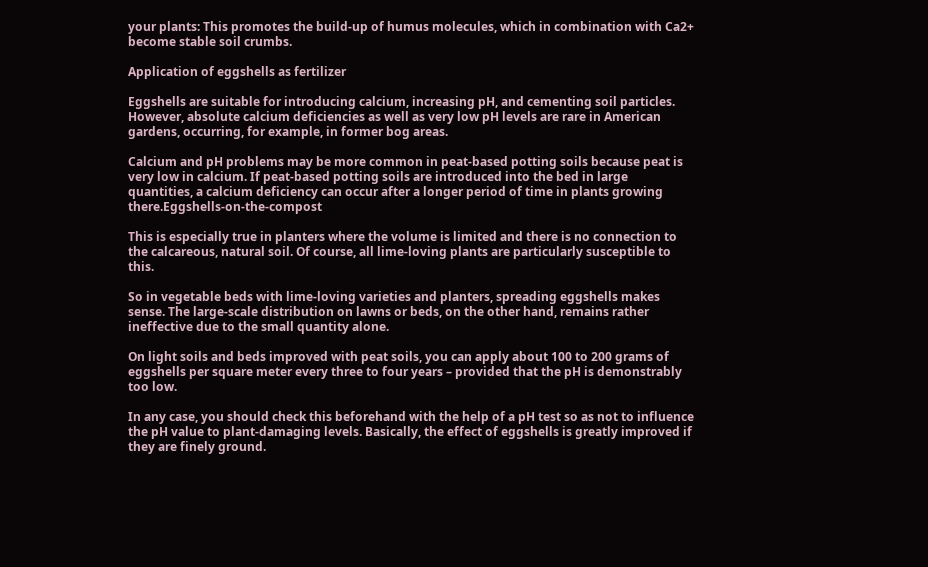your plants: This promotes the build-up of humus molecules, which in combination with Ca2+ become stable soil crumbs.

Application of eggshells as fertilizer

Eggshells are suitable for introducing calcium, increasing pH, and cementing soil particles. However, absolute calcium deficiencies as well as very low pH levels are rare in American gardens, occurring, for example, in former bog areas.

Calcium and pH problems may be more common in peat-based potting soils because peat is very low in calcium. If peat-based potting soils are introduced into the bed in large quantities, a calcium deficiency can occur after a longer period of time in plants growing there.Eggshells-on-the-compost

This is especially true in planters where the volume is limited and there is no connection to the calcareous, natural soil. Of course, all lime-loving plants are particularly susceptible to this.

So in vegetable beds with lime-loving varieties and planters, spreading eggshells makes sense. The large-scale distribution on lawns or beds, on the other hand, remains rather ineffective due to the small quantity alone.

On light soils and beds improved with peat soils, you can apply about 100 to 200 grams of eggshells per square meter every three to four years – provided that the pH is demonstrably too low.

In any case, you should check this beforehand with the help of a pH test so as not to influence the pH value to plant-damaging levels. Basically, the effect of eggshells is greatly improved if they are finely ground.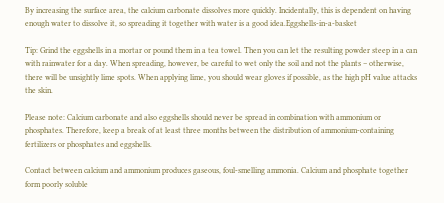By increasing the surface area, the calcium carbonate dissolves more quickly. Incidentally, this is dependent on having enough water to dissolve it, so spreading it together with water is a good idea.Eggshells-in-a-basket

Tip: Grind the eggshells in a mortar or pound them in a tea towel. Then you can let the resulting powder steep in a can with rainwater for a day. When spreading, however, be careful to wet only the soil and not the plants – otherwise, there will be unsightly lime spots. When applying lime, you should wear gloves if possible, as the high pH value attacks the skin.

Please note: Calcium carbonate and also eggshells should never be spread in combination with ammonium or phosphates. Therefore, keep a break of at least three months between the distribution of ammonium-containing fertilizers or phosphates and eggshells.

Contact between calcium and ammonium produces gaseous, foul-smelling ammonia. Calcium and phosphate together form poorly soluble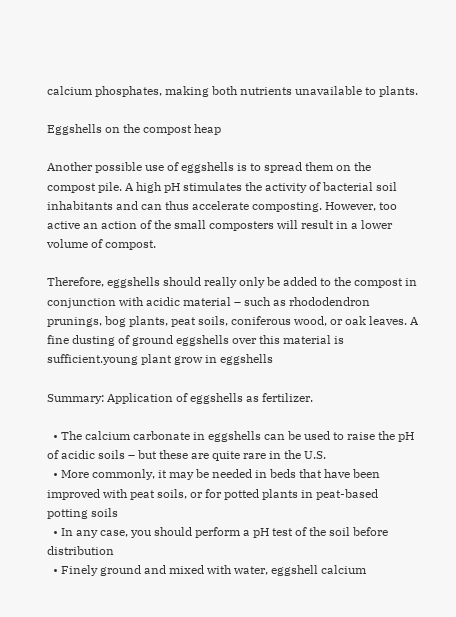calcium phosphates, making both nutrients unavailable to plants.

Eggshells on the compost heap

Another possible use of eggshells is to spread them on the compost pile. A high pH stimulates the activity of bacterial soil inhabitants and can thus accelerate composting. However, too active an action of the small composters will result in a lower volume of compost.

Therefore, eggshells should really only be added to the compost in conjunction with acidic material – such as rhododendron prunings, bog plants, peat soils, coniferous wood, or oak leaves. A fine dusting of ground eggshells over this material is sufficient.young plant grow in eggshells

Summary: Application of eggshells as fertilizer.

  • The calcium carbonate in eggshells can be used to raise the pH of acidic soils – but these are quite rare in the U.S.
  • More commonly, it may be needed in beds that have been improved with peat soils, or for potted plants in peat-based potting soils
  • In any case, you should perform a pH test of the soil before distribution
  • Finely ground and mixed with water, eggshell calcium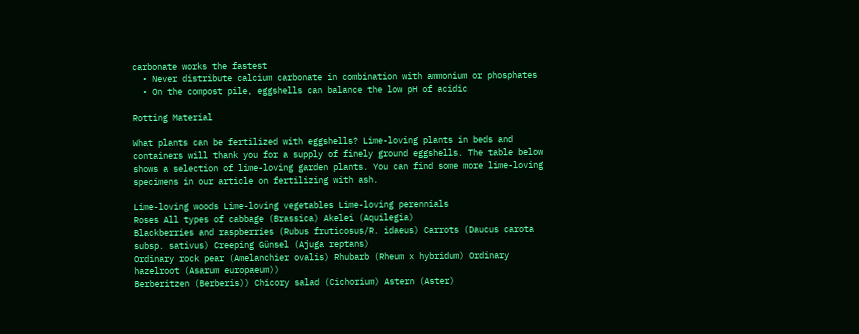carbonate works the fastest
  • Never distribute calcium carbonate in combination with ammonium or phosphates
  • On the compost pile, eggshells can balance the low pH of acidic

Rotting Material

What plants can be fertilized with eggshells? Lime-loving plants in beds and containers will thank you for a supply of finely ground eggshells. The table below shows a selection of lime-loving garden plants. You can find some more lime-loving specimens in our article on fertilizing with ash.

Lime-loving woods Lime-loving vegetables Lime-loving perennials
Roses All types of cabbage (Brassica) Akelei (Aquilegia)
Blackberries and raspberries (Rubus fruticosus/R. idaeus) Carrots (Daucus carota subsp. sativus) Creeping Günsel (Ajuga reptans)
Ordinary rock pear (Amelanchier ovalis) Rhubarb (Rheum x hybridum) Ordinary hazelroot (Asarum europaeum))
Berberitzen (Berberis)) Chicory salad (Cichorium) Astern (Aster)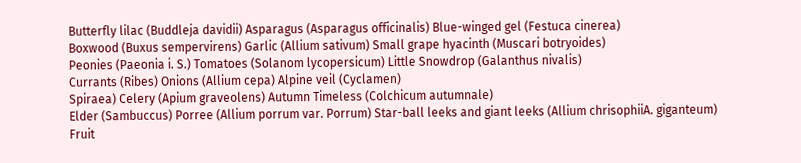Butterfly lilac (Buddleja davidii) Asparagus (Asparagus officinalis) Blue-winged gel (Festuca cinerea)
Boxwood (Buxus sempervirens) Garlic (Allium sativum) Small grape hyacinth (Muscari botryoides)
Peonies (Paeonia i. S.) Tomatoes (Solanom lycopersicum) Little Snowdrop (Galanthus nivalis)
Currants (Ribes) Onions (Allium cepa) Alpine veil (Cyclamen)
Spiraea) Celery (Apium graveolens) Autumn Timeless (Colchicum autumnale)
Elder (Sambuccus) Porree (Allium porrum var. Porrum) Star-ball leeks and giant leeks (Allium chrisophiiA. giganteum)
Fruit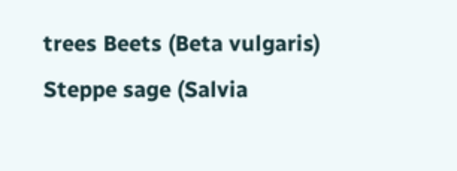trees Beets (Beta vulgaris) Steppe sage (Salvia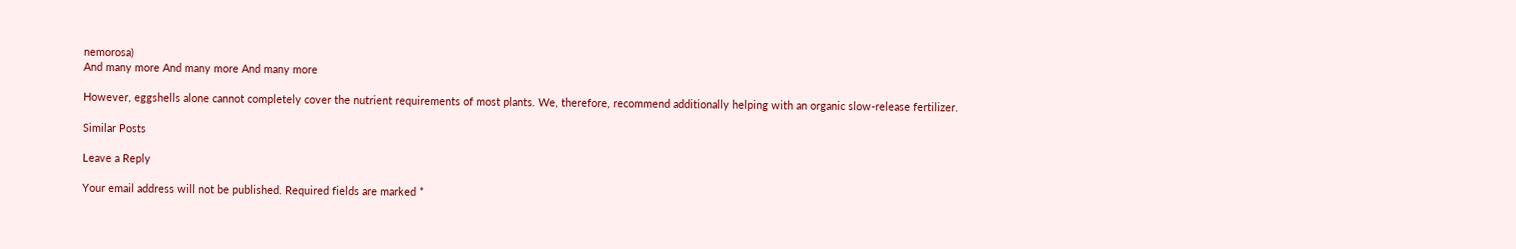nemorosa)
And many more And many more And many more

However, eggshells alone cannot completely cover the nutrient requirements of most plants. We, therefore, recommend additionally helping with an organic slow-release fertilizer.

Similar Posts

Leave a Reply

Your email address will not be published. Required fields are marked *